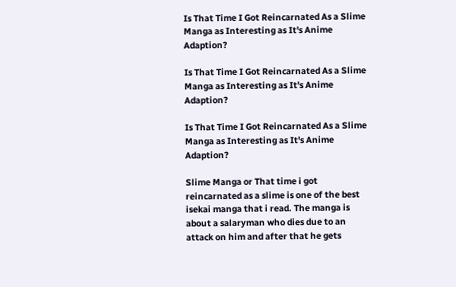Is That Time I Got Reincarnated As a Slime Manga as Interesting as It's Anime Adaption?

Is That Time I Got Reincarnated As a Slime Manga as Interesting as It's Anime Adaption?

Is That Time I Got Reincarnated As a Slime Manga as Interesting as It's Anime Adaption?

Slime Manga or That time i got reincarnated as a slime is one of the best isekai manga that i read. The manga is about a salaryman who dies due to an attack on him and after that he gets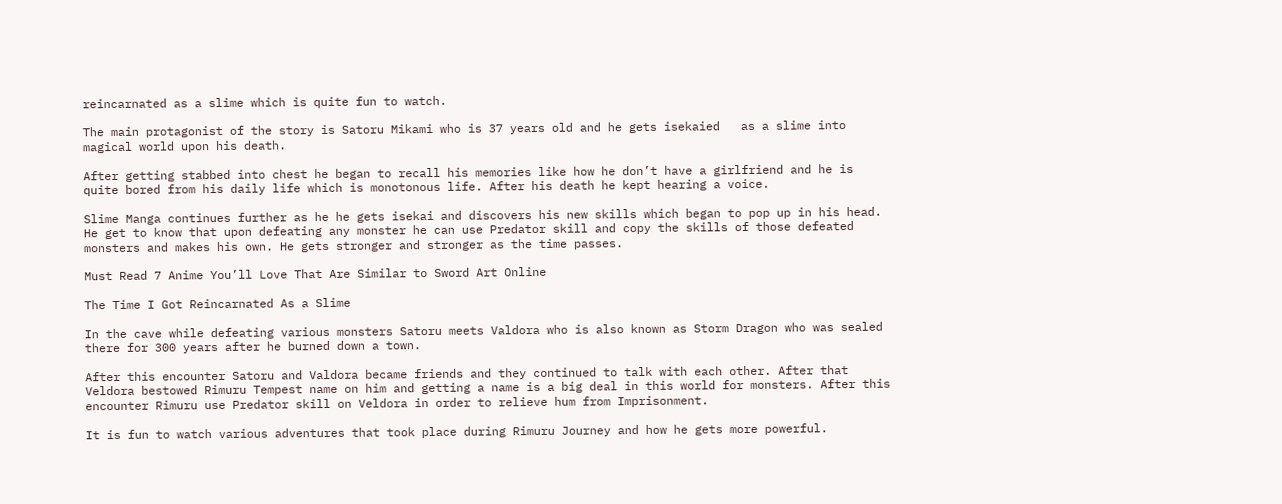reincarnated as a slime which is quite fun to watch.

The main protagonist of the story is Satoru Mikami who is 37 years old and he gets isekaied   as a slime into magical world upon his death.

After getting stabbed into chest he began to recall his memories like how he don’t have a girlfriend and he is quite bored from his daily life which is monotonous life. After his death he kept hearing a voice.

Slime Manga continues further as he he gets isekai and discovers his new skills which began to pop up in his head. He get to know that upon defeating any monster he can use Predator skill and copy the skills of those defeated monsters and makes his own. He gets stronger and stronger as the time passes.

Must Read 7 Anime You’ll Love That Are Similar to Sword Art Online

The Time I Got Reincarnated As a Slime

In the cave while defeating various monsters Satoru meets Valdora who is also known as Storm Dragon who was sealed there for 300 years after he burned down a town.

After this encounter Satoru and Valdora became friends and they continued to talk with each other. After that Veldora bestowed Rimuru Tempest name on him and getting a name is a big deal in this world for monsters. After this encounter Rimuru use Predator skill on Veldora in order to relieve hum from Imprisonment.

It is fun to watch various adventures that took place during Rimuru Journey and how he gets more powerful.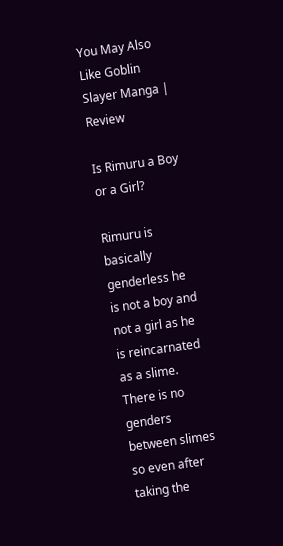You May Also Like Goblin Slayer Manga | Review

Is Rimuru a Boy or a Girl?

Rimuru is basically genderless he is not a boy and not a girl as he is reincarnated as a slime. There is no genders between slimes so even after taking the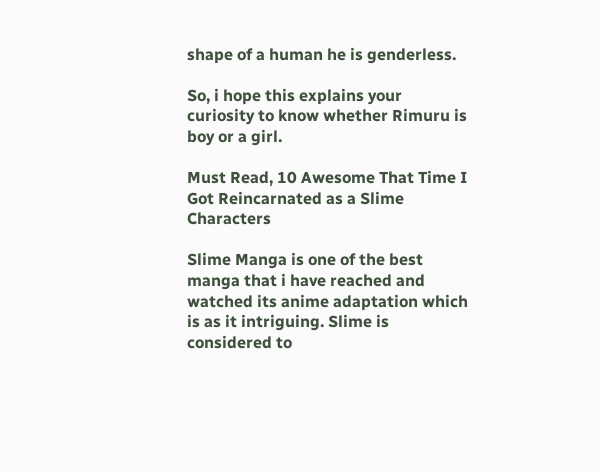shape of a human he is genderless.

So, i hope this explains your curiosity to know whether Rimuru is boy or a girl.

Must Read, 10 Awesome That Time I Got Reincarnated as a Slime Characters

Slime Manga is one of the best manga that i have reached and watched its anime adaptation which is as it intriguing. Slime is considered to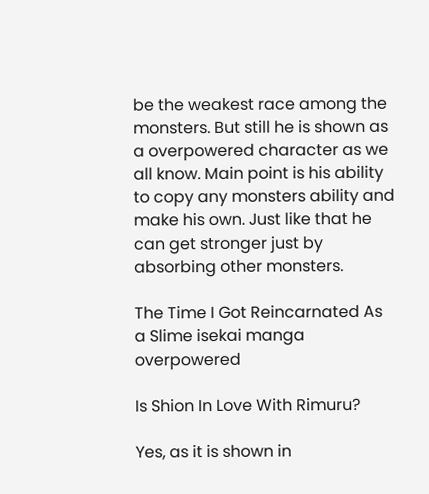be the weakest race among the monsters. But still he is shown as a overpowered character as we all know. Main point is his ability to copy any monsters ability and make his own. Just like that he can get stronger just by absorbing other monsters.

The Time I Got Reincarnated As a Slime isekai manga overpowered

Is Shion In Love With Rimuru?

Yes, as it is shown in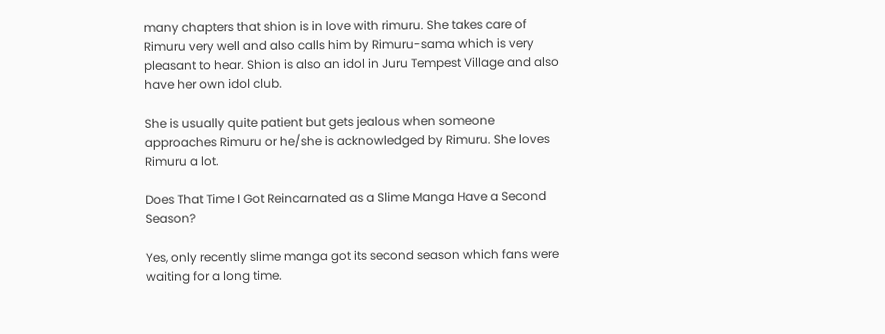many chapters that shion is in love with rimuru. She takes care of Rimuru very well and also calls him by Rimuru-sama which is very pleasant to hear. Shion is also an idol in Juru Tempest Village and also have her own idol club.

She is usually quite patient but gets jealous when someone approaches Rimuru or he/she is acknowledged by Rimuru. She loves Rimuru a lot.

Does That Time I Got Reincarnated as a Slime Manga Have a Second Season?

Yes, only recently slime manga got its second season which fans were waiting for a long time.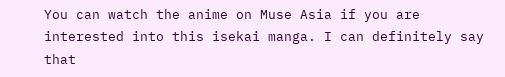You can watch the anime on Muse Asia if you are interested into this isekai manga. I can definitely say that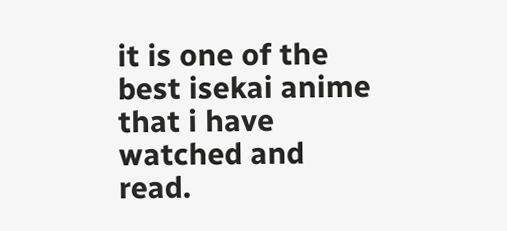it is one of the best isekai anime that i have watched and read.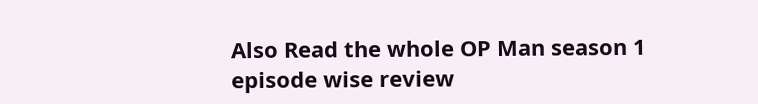Also Read the whole OP Man season 1 episode wise review